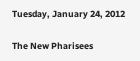Tuesday, January 24, 2012

The New Pharisees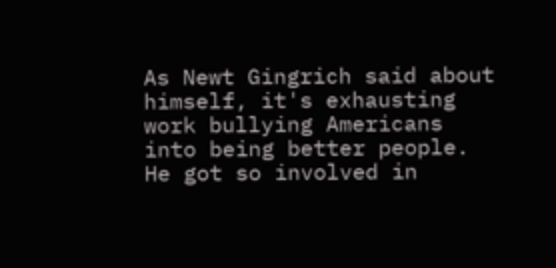As Newt Gingrich said about himself, it's exhausting work bullying Americans into being better people. He got so involved in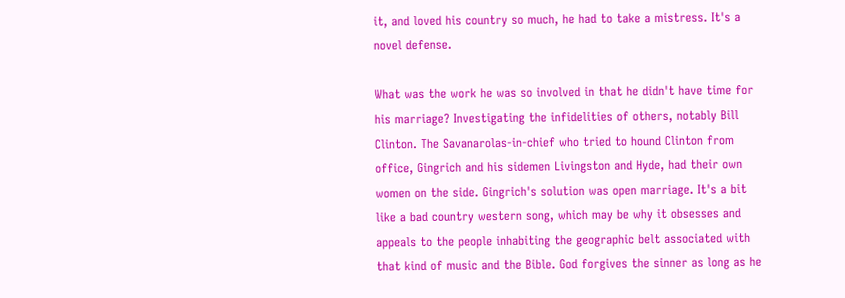it, and loved his country so much, he had to take a mistress. It's a novel defense.

What was the work he was so involved in that he didn't have time for his marriage? Investigating the infidelities of others, notably Bill Clinton. The Savanarolas-in-chief who tried to hound Clinton from office, Gingrich and his sidemen Livingston and Hyde, had their own women on the side. Gingrich's solution was open marriage. It's a bit like a bad country western song, which may be why it obsesses and appeals to the people inhabiting the geographic belt associated with that kind of music and the Bible. God forgives the sinner as long as he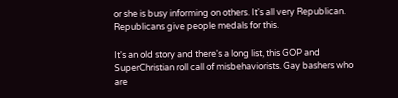or she is busy informing on others. It's all very Republican. Republicans give people medals for this.

It's an old story and there's a long list, this GOP and SuperChristian roll call of misbehaviorists. Gay bashers who are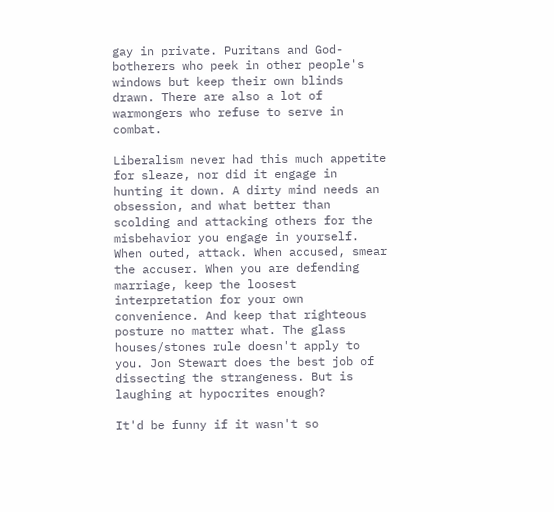gay in private. Puritans and God-botherers who peek in other people's windows but keep their own blinds drawn. There are also a lot of warmongers who refuse to serve in combat.

Liberalism never had this much appetite for sleaze, nor did it engage in hunting it down. A dirty mind needs an obsession, and what better than scolding and attacking others for the misbehavior you engage in yourself. When outed, attack. When accused, smear the accuser. When you are defending marriage, keep the loosest interpretation for your own convenience. And keep that righteous posture no matter what. The glass houses/stones rule doesn't apply to you. Jon Stewart does the best job of dissecting the strangeness. But is laughing at hypocrites enough?

It'd be funny if it wasn't so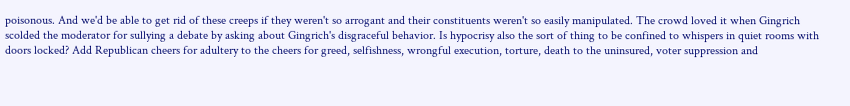poisonous. And we'd be able to get rid of these creeps if they weren't so arrogant and their constituents weren't so easily manipulated. The crowd loved it when Gingrich scolded the moderator for sullying a debate by asking about Gingrich's disgraceful behavior. Is hypocrisy also the sort of thing to be confined to whispers in quiet rooms with doors locked? Add Republican cheers for adultery to the cheers for greed, selfishness, wrongful execution, torture, death to the uninsured, voter suppression and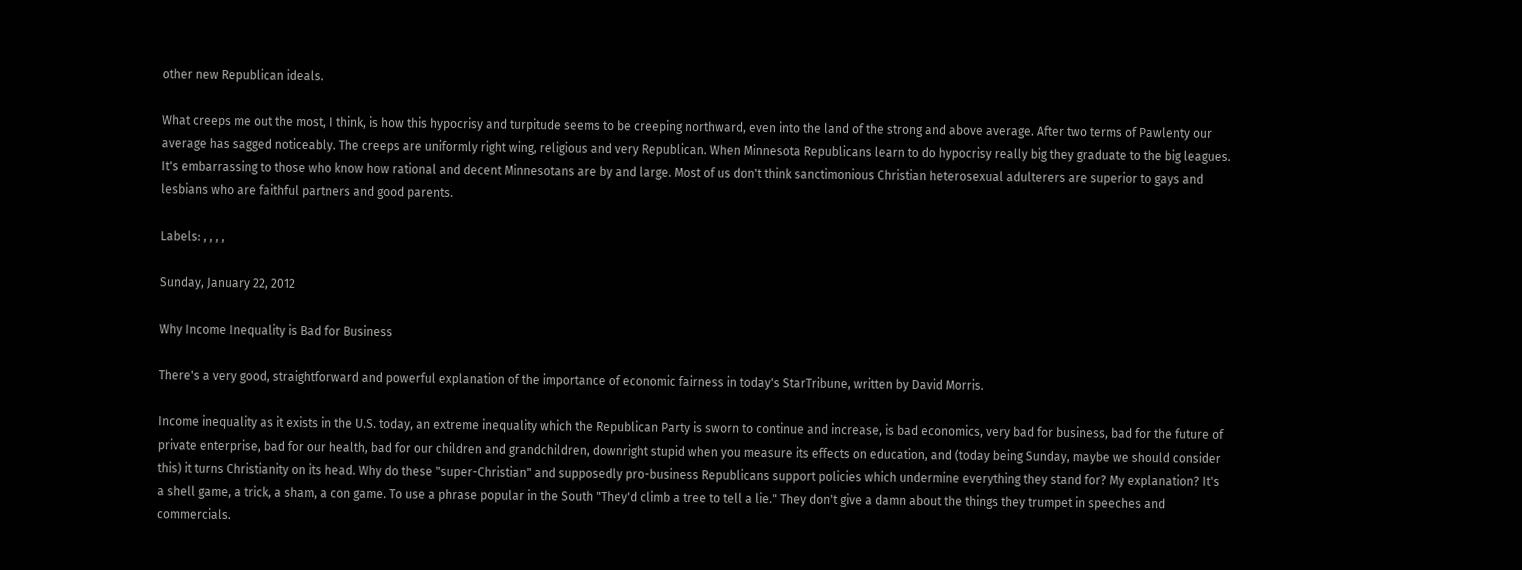other new Republican ideals.

What creeps me out the most, I think, is how this hypocrisy and turpitude seems to be creeping northward, even into the land of the strong and above average. After two terms of Pawlenty our average has sagged noticeably. The creeps are uniformly right wing, religious and very Republican. When Minnesota Republicans learn to do hypocrisy really big they graduate to the big leagues. It's embarrassing to those who know how rational and decent Minnesotans are by and large. Most of us don't think sanctimonious Christian heterosexual adulterers are superior to gays and lesbians who are faithful partners and good parents.

Labels: , , , ,

Sunday, January 22, 2012

Why Income Inequality is Bad for Business

There's a very good, straightforward and powerful explanation of the importance of economic fairness in today's StarTribune, written by David Morris.

Income inequality as it exists in the U.S. today, an extreme inequality which the Republican Party is sworn to continue and increase, is bad economics, very bad for business, bad for the future of private enterprise, bad for our health, bad for our children and grandchildren, downright stupid when you measure its effects on education, and (today being Sunday, maybe we should consider this) it turns Christianity on its head. Why do these "super-Christian" and supposedly pro-business Republicans support policies which undermine everything they stand for? My explanation? It's a shell game, a trick, a sham, a con game. To use a phrase popular in the South "They'd climb a tree to tell a lie." They don't give a damn about the things they trumpet in speeches and commercials.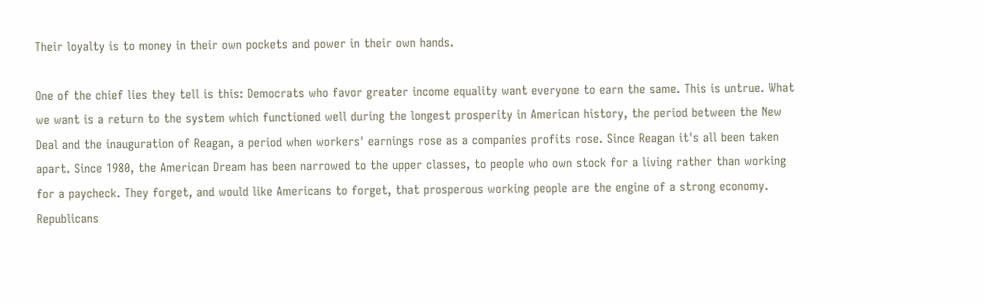Their loyalty is to money in their own pockets and power in their own hands.

One of the chief lies they tell is this: Democrats who favor greater income equality want everyone to earn the same. This is untrue. What we want is a return to the system which functioned well during the longest prosperity in American history, the period between the New Deal and the inauguration of Reagan, a period when workers' earnings rose as a companies profits rose. Since Reagan it's all been taken apart. Since 1980, the American Dream has been narrowed to the upper classes, to people who own stock for a living rather than working for a paycheck. They forget, and would like Americans to forget, that prosperous working people are the engine of a strong economy. Republicans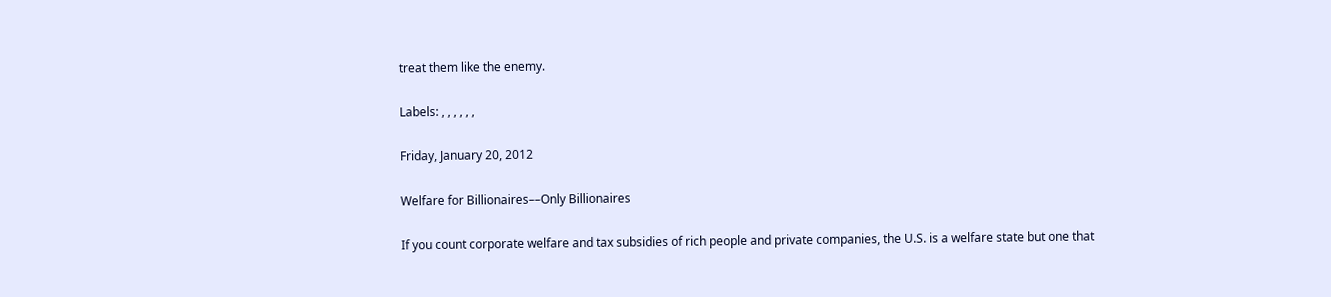treat them like the enemy.

Labels: , , , , , ,

Friday, January 20, 2012

Welfare for Billionaires––Only Billionaires

If you count corporate welfare and tax subsidies of rich people and private companies, the U.S. is a welfare state but one that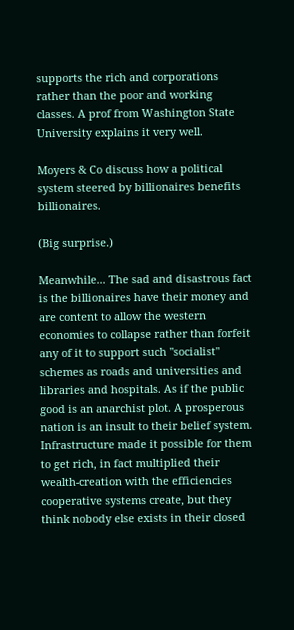supports the rich and corporations rather than the poor and working classes. A prof from Washington State University explains it very well.

Moyers & Co discuss how a political system steered by billionaires benefits billionaires.

(Big surprise.)

Meanwhile... The sad and disastrous fact is the billionaires have their money and are content to allow the western economies to collapse rather than forfeit any of it to support such "socialist" schemes as roads and universities and libraries and hospitals. As if the public good is an anarchist plot. A prosperous nation is an insult to their belief system. Infrastructure made it possible for them to get rich, in fact multiplied their wealth-creation with the efficiencies cooperative systems create, but they think nobody else exists in their closed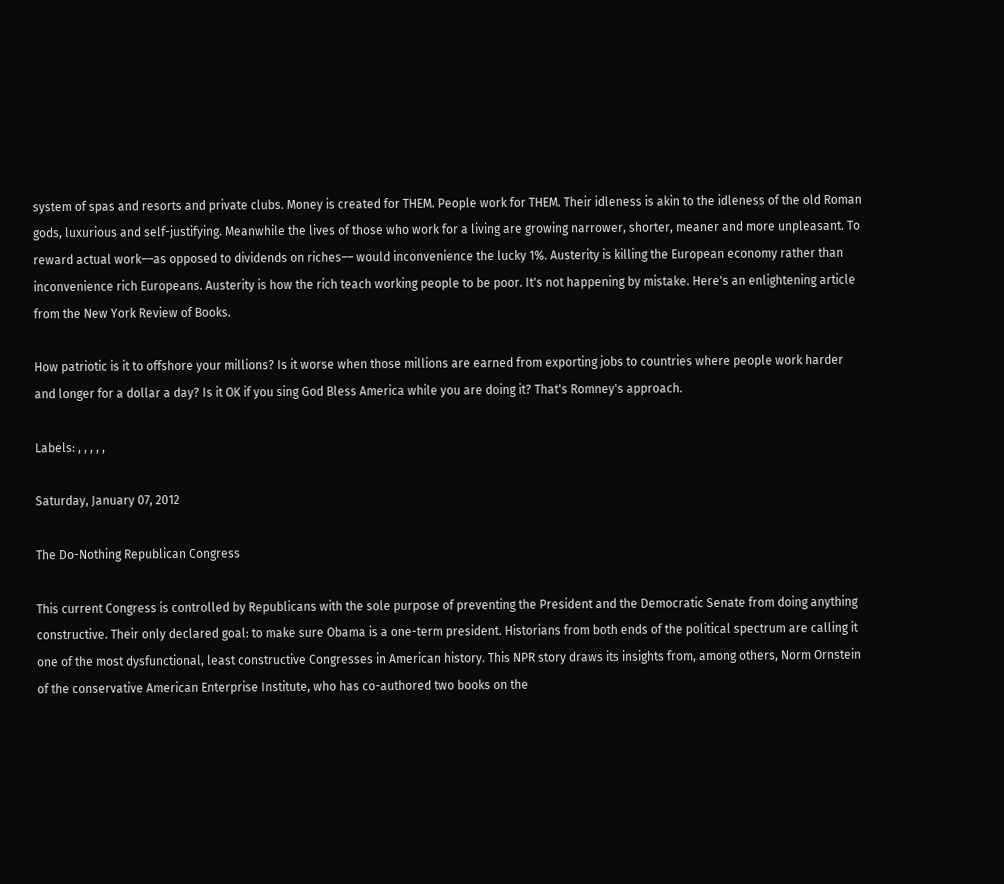system of spas and resorts and private clubs. Money is created for THEM. People work for THEM. Their idleness is akin to the idleness of the old Roman gods, luxurious and self-justifying. Meanwhile the lives of those who work for a living are growing narrower, shorter, meaner and more unpleasant. To reward actual work––as opposed to dividends on riches–– would inconvenience the lucky 1%. Austerity is killing the European economy rather than inconvenience rich Europeans. Austerity is how the rich teach working people to be poor. It's not happening by mistake. Here's an enlightening article from the New York Review of Books.

How patriotic is it to offshore your millions? Is it worse when those millions are earned from exporting jobs to countries where people work harder and longer for a dollar a day? Is it OK if you sing God Bless America while you are doing it? That's Romney's approach.

Labels: , , , , ,

Saturday, January 07, 2012

The Do-Nothing Republican Congress

This current Congress is controlled by Republicans with the sole purpose of preventing the President and the Democratic Senate from doing anything constructive. Their only declared goal: to make sure Obama is a one-term president. Historians from both ends of the political spectrum are calling it one of the most dysfunctional, least constructive Congresses in American history. This NPR story draws its insights from, among others, Norm Ornstein of the conservative American Enterprise Institute, who has co-authored two books on the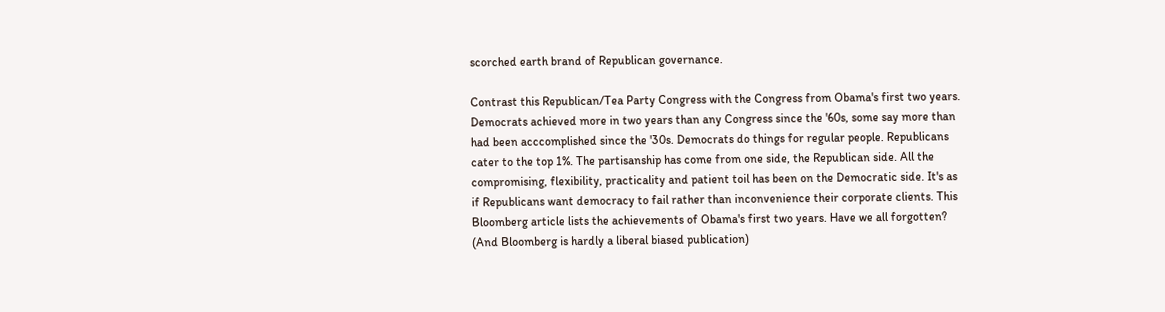scorched earth brand of Republican governance.

Contrast this Republican/Tea Party Congress with the Congress from Obama's first two years. Democrats achieved more in two years than any Congress since the '60s, some say more than had been acccomplished since the '30s. Democrats do things for regular people. Republicans cater to the top 1%. The partisanship has come from one side, the Republican side. All the compromising, flexibility, practicality and patient toil has been on the Democratic side. It's as if Republicans want democracy to fail rather than inconvenience their corporate clients. This Bloomberg article lists the achievements of Obama's first two years. Have we all forgotten? (And Bloomberg is hardly a liberal biased publication)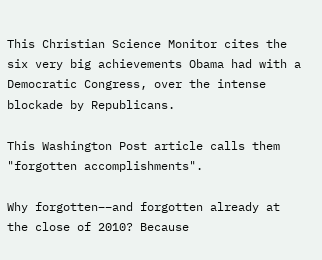This Christian Science Monitor cites the six very big achievements Obama had with a Democratic Congress, over the intense blockade by Republicans.

This Washington Post article calls them "forgotten accomplishments".

Why forgotten––and forgotten already at the close of 2010? Because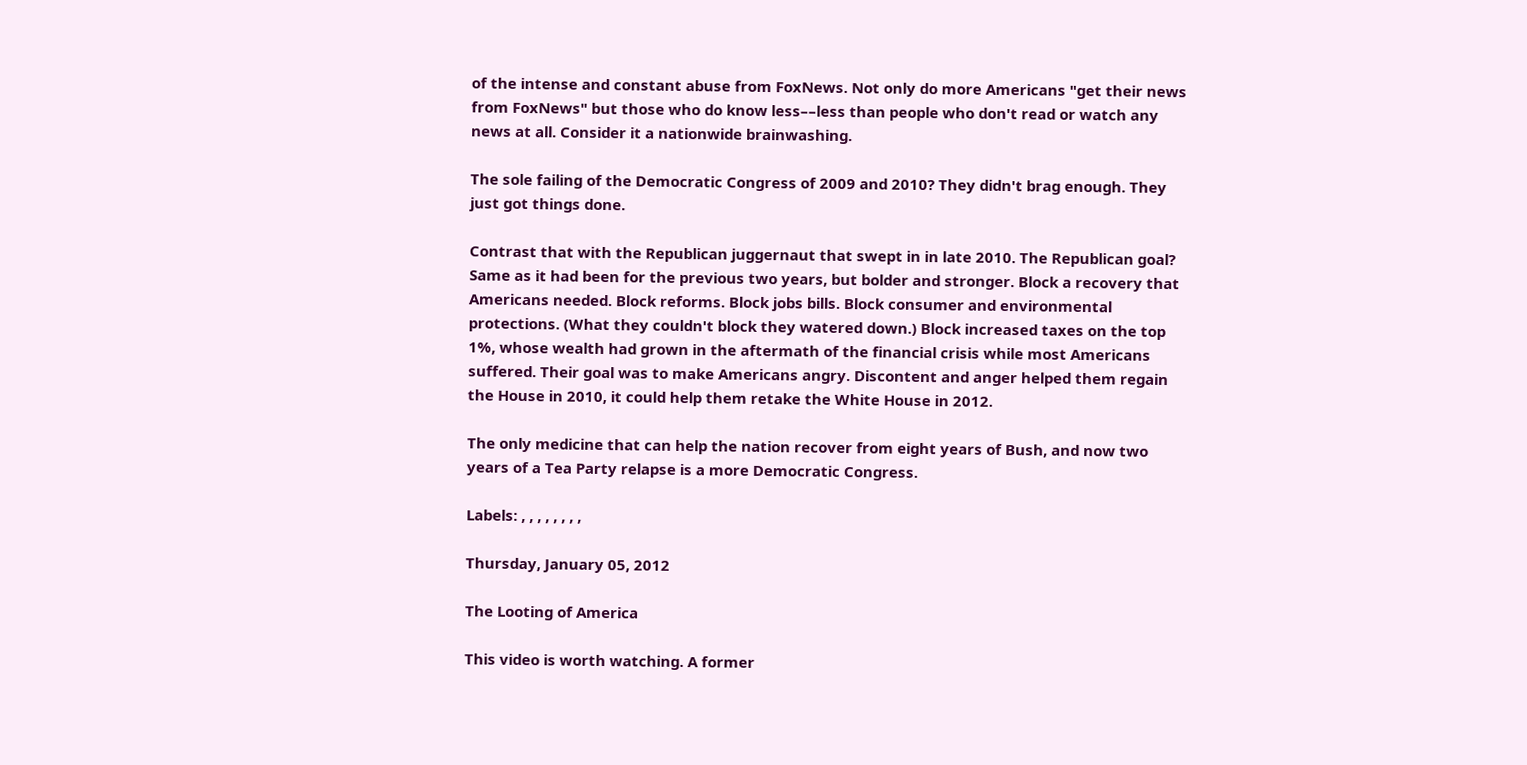of the intense and constant abuse from FoxNews. Not only do more Americans "get their news from FoxNews" but those who do know less––less than people who don't read or watch any news at all. Consider it a nationwide brainwashing.

The sole failing of the Democratic Congress of 2009 and 2010? They didn't brag enough. They just got things done.

Contrast that with the Republican juggernaut that swept in in late 2010. The Republican goal? Same as it had been for the previous two years, but bolder and stronger. Block a recovery that Americans needed. Block reforms. Block jobs bills. Block consumer and environmental protections. (What they couldn't block they watered down.) Block increased taxes on the top 1%, whose wealth had grown in the aftermath of the financial crisis while most Americans suffered. Their goal was to make Americans angry. Discontent and anger helped them regain the House in 2010, it could help them retake the White House in 2012.

The only medicine that can help the nation recover from eight years of Bush, and now two years of a Tea Party relapse is a more Democratic Congress.

Labels: , , , , , , , ,

Thursday, January 05, 2012

The Looting of America

This video is worth watching. A former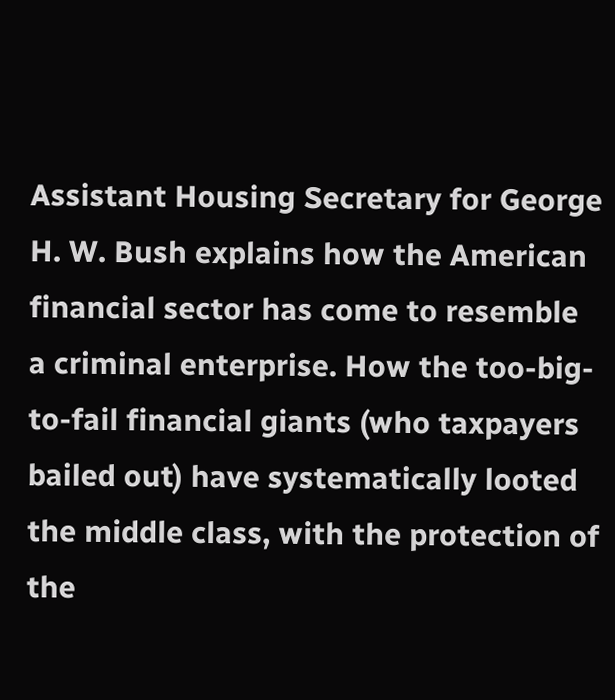Assistant Housing Secretary for George H. W. Bush explains how the American financial sector has come to resemble a criminal enterprise. How the too-big-to-fail financial giants (who taxpayers bailed out) have systematically looted the middle class, with the protection of the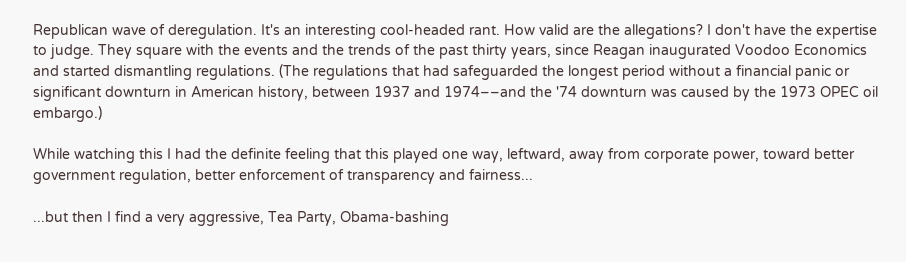Republican wave of deregulation. It's an interesting cool-headed rant. How valid are the allegations? I don't have the expertise to judge. They square with the events and the trends of the past thirty years, since Reagan inaugurated Voodoo Economics and started dismantling regulations. (The regulations that had safeguarded the longest period without a financial panic or significant downturn in American history, between 1937 and 1974––and the '74 downturn was caused by the 1973 OPEC oil embargo.)

While watching this I had the definite feeling that this played one way, leftward, away from corporate power, toward better government regulation, better enforcement of transparency and fairness...

...but then I find a very aggressive, Tea Party, Obama-bashing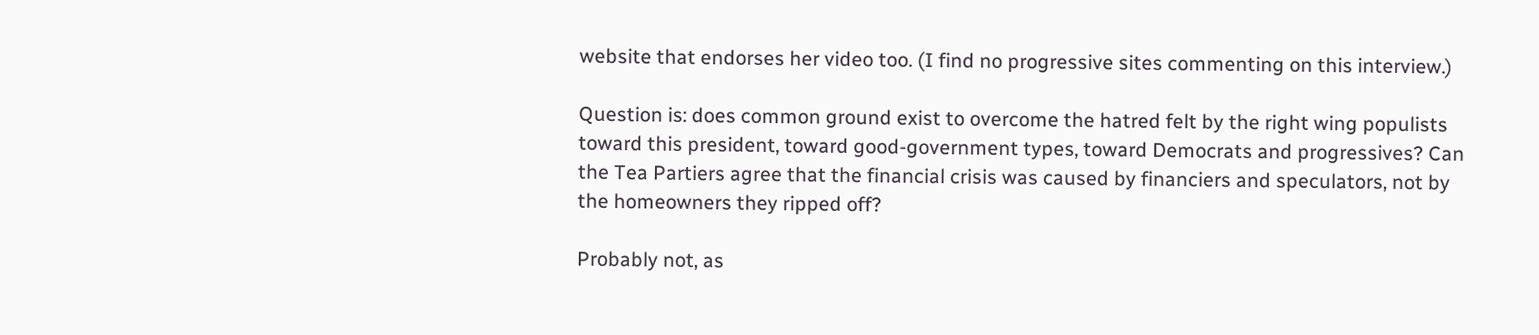website that endorses her video too. (I find no progressive sites commenting on this interview.)

Question is: does common ground exist to overcome the hatred felt by the right wing populists toward this president, toward good-government types, toward Democrats and progressives? Can the Tea Partiers agree that the financial crisis was caused by financiers and speculators, not by the homeowners they ripped off?

Probably not, as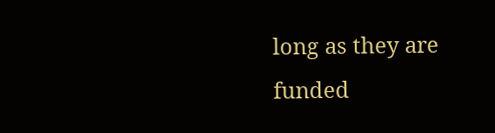long as they are funded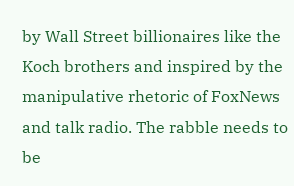by Wall Street billionaires like the Koch brothers and inspired by the manipulative rhetoric of FoxNews and talk radio. The rabble needs to be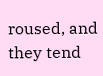roused, and they tend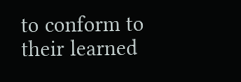to conform to their learned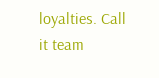loyalties. Call it team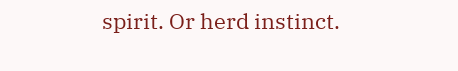spirit. Or herd instinct.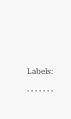Labels: , , , , , , ,